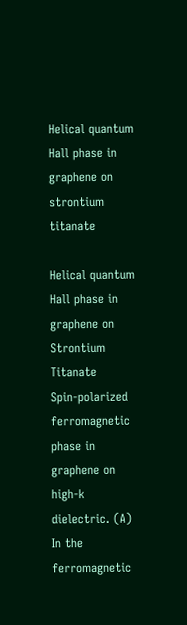Helical quantum Hall phase in graphene on strontium titanate

Helical quantum Hall phase in graphene on Strontium Titanate
Spin-polarized ferromagnetic phase in graphene on high-k dielectric. (A) In the ferromagnetic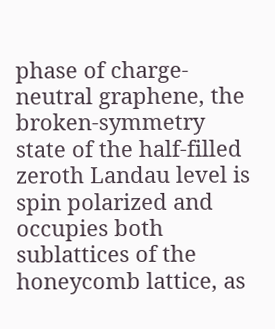phase of charge-neutral graphene, the broken-symmetry state of the half-filled zeroth Landau level is spin polarized and occupies both sublattices of the honeycomb lattice, as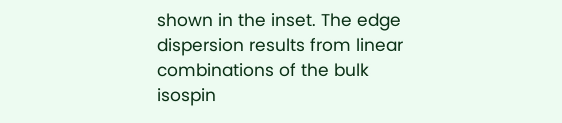shown in the inset. The edge dispersion results from linear combinations of the bulk isospin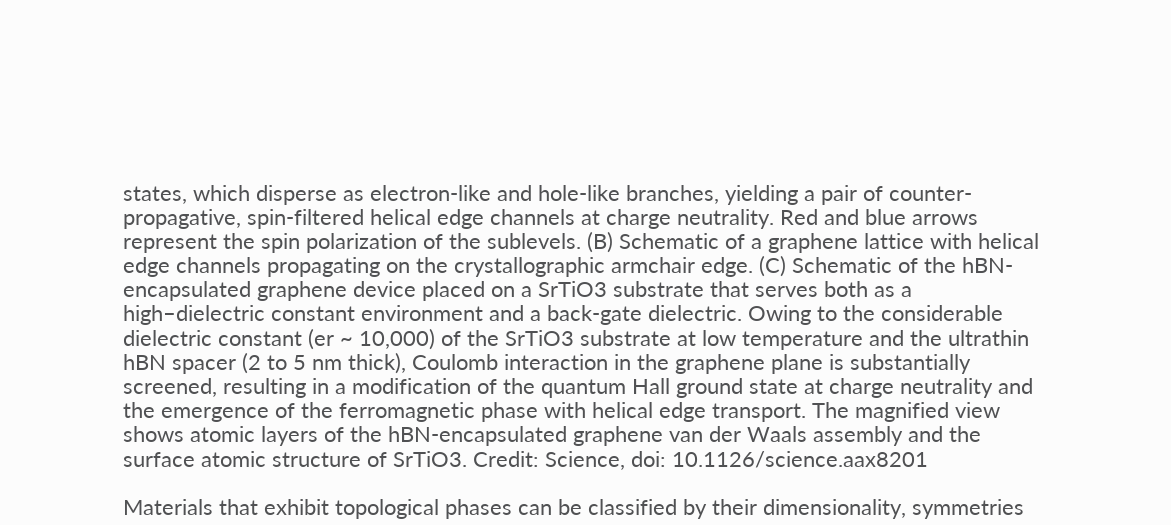states, which disperse as electron-like and hole-like branches, yielding a pair of counter-propagative, spin-filtered helical edge channels at charge neutrality. Red and blue arrows represent the spin polarization of the sublevels. (B) Schematic of a graphene lattice with helical edge channels propagating on the crystallographic armchair edge. (C) Schematic of the hBN-encapsulated graphene device placed on a SrTiO3 substrate that serves both as a high–dielectric constant environment and a back-gate dielectric. Owing to the considerable dielectric constant (er ~ 10,000) of the SrTiO3 substrate at low temperature and the ultrathin hBN spacer (2 to 5 nm thick), Coulomb interaction in the graphene plane is substantially screened, resulting in a modification of the quantum Hall ground state at charge neutrality and the emergence of the ferromagnetic phase with helical edge transport. The magnified view shows atomic layers of the hBN-encapsulated graphene van der Waals assembly and the surface atomic structure of SrTiO3. Credit: Science, doi: 10.1126/science.aax8201

Materials that exhibit topological phases can be classified by their dimensionality, symmetries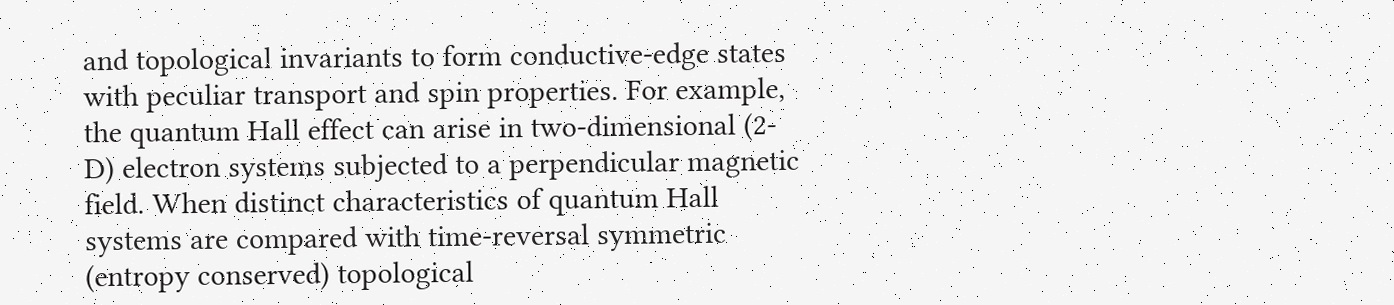and topological invariants to form conductive-edge states with peculiar transport and spin properties. For example, the quantum Hall effect can arise in two-dimensional (2-D) electron systems subjected to a perpendicular magnetic field. When distinct characteristics of quantum Hall systems are compared with time-reversal symmetric (entropy conserved) topological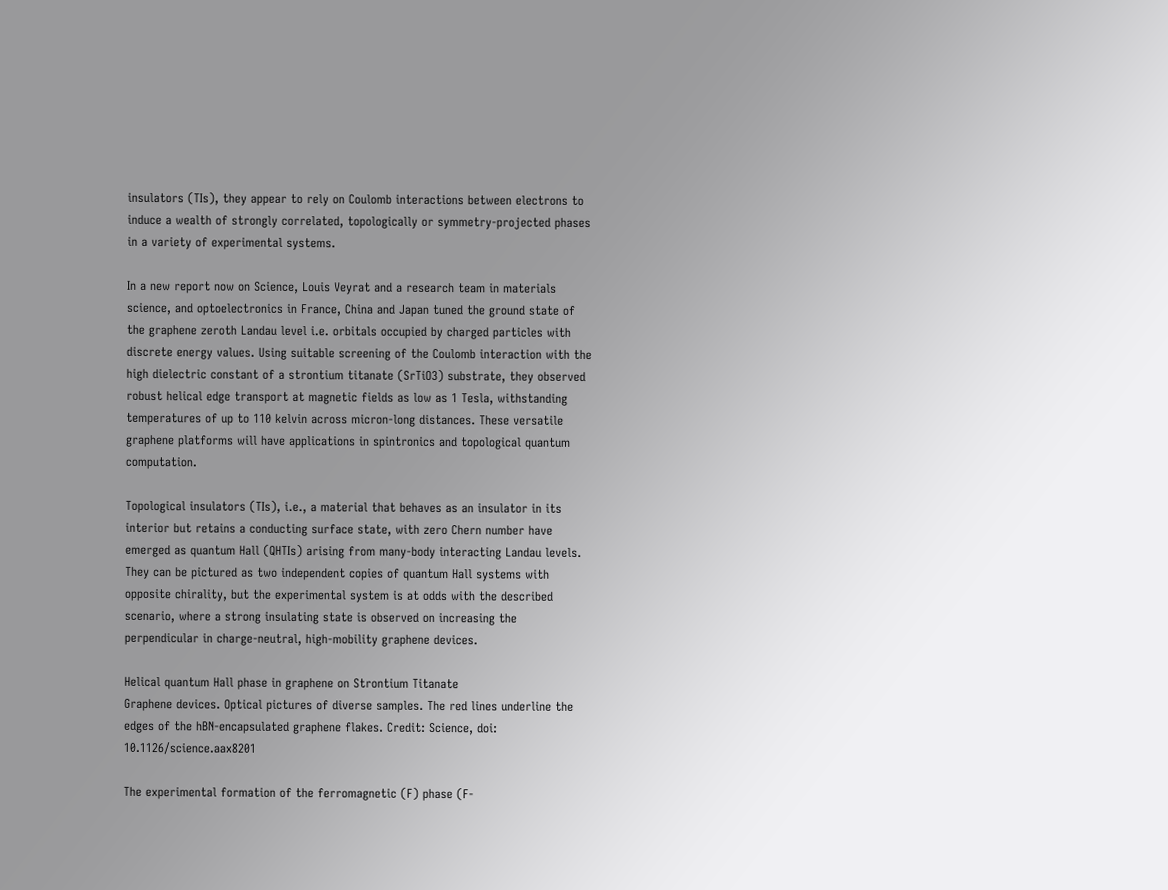insulators (TIs), they appear to rely on Coulomb interactions between electrons to induce a wealth of strongly correlated, topologically or symmetry-projected phases in a variety of experimental systems.

In a new report now on Science, Louis Veyrat and a research team in materials science, and optoelectronics in France, China and Japan tuned the ground state of the graphene zeroth Landau level i.e. orbitals occupied by charged particles with discrete energy values. Using suitable screening of the Coulomb interaction with the high dielectric constant of a strontium titanate (SrTiO3) substrate, they observed robust helical edge transport at magnetic fields as low as 1 Tesla, withstanding temperatures of up to 110 kelvin across micron-long distances. These versatile graphene platforms will have applications in spintronics and topological quantum computation.

Topological insulators (TIs), i.e., a material that behaves as an insulator in its interior but retains a conducting surface state, with zero Chern number have emerged as quantum Hall (QHTIs) arising from many-body interacting Landau levels. They can be pictured as two independent copies of quantum Hall systems with opposite chirality, but the experimental system is at odds with the described scenario, where a strong insulating state is observed on increasing the perpendicular in charge-neutral, high-mobility graphene devices.

Helical quantum Hall phase in graphene on Strontium Titanate
Graphene devices. Optical pictures of diverse samples. The red lines underline the edges of the hBN-encapsulated graphene flakes. Credit: Science, doi: 10.1126/science.aax8201

The experimental formation of the ferromagnetic (F) phase (F-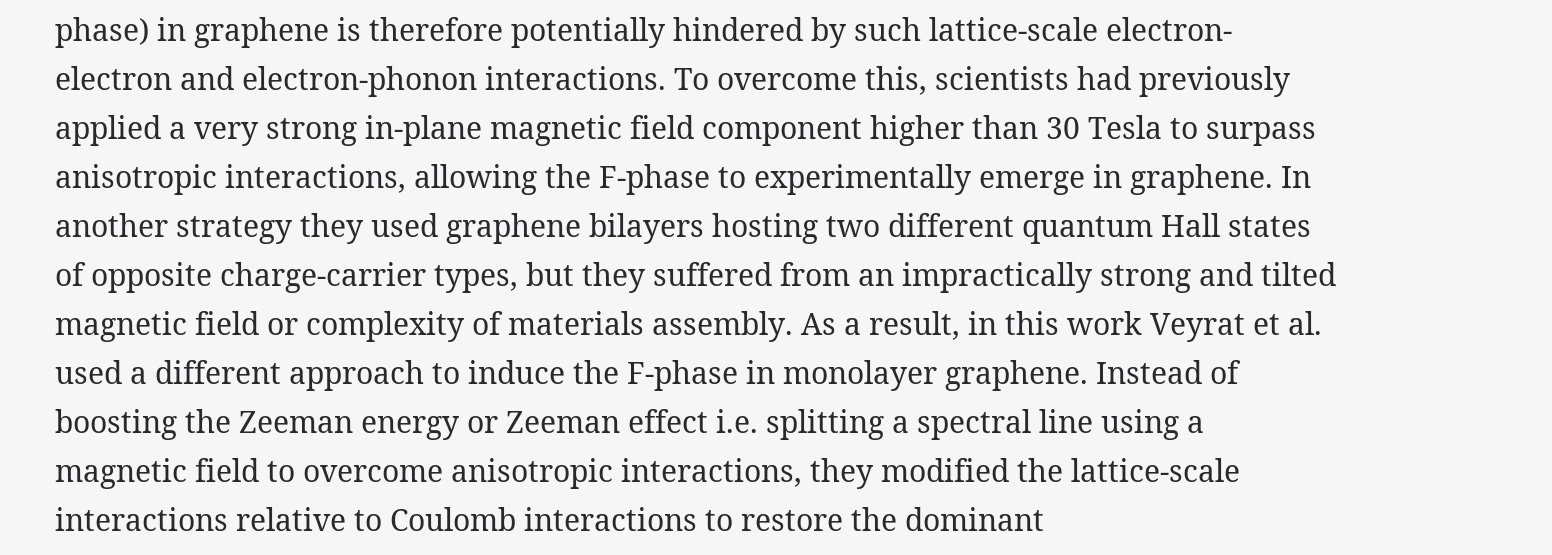phase) in graphene is therefore potentially hindered by such lattice-scale electron-electron and electron-phonon interactions. To overcome this, scientists had previously applied a very strong in-plane magnetic field component higher than 30 Tesla to surpass anisotropic interactions, allowing the F-phase to experimentally emerge in graphene. In another strategy they used graphene bilayers hosting two different quantum Hall states of opposite charge-carrier types, but they suffered from an impractically strong and tilted magnetic field or complexity of materials assembly. As a result, in this work Veyrat et al. used a different approach to induce the F-phase in monolayer graphene. Instead of boosting the Zeeman energy or Zeeman effect i.e. splitting a spectral line using a magnetic field to overcome anisotropic interactions, they modified the lattice-scale interactions relative to Coulomb interactions to restore the dominant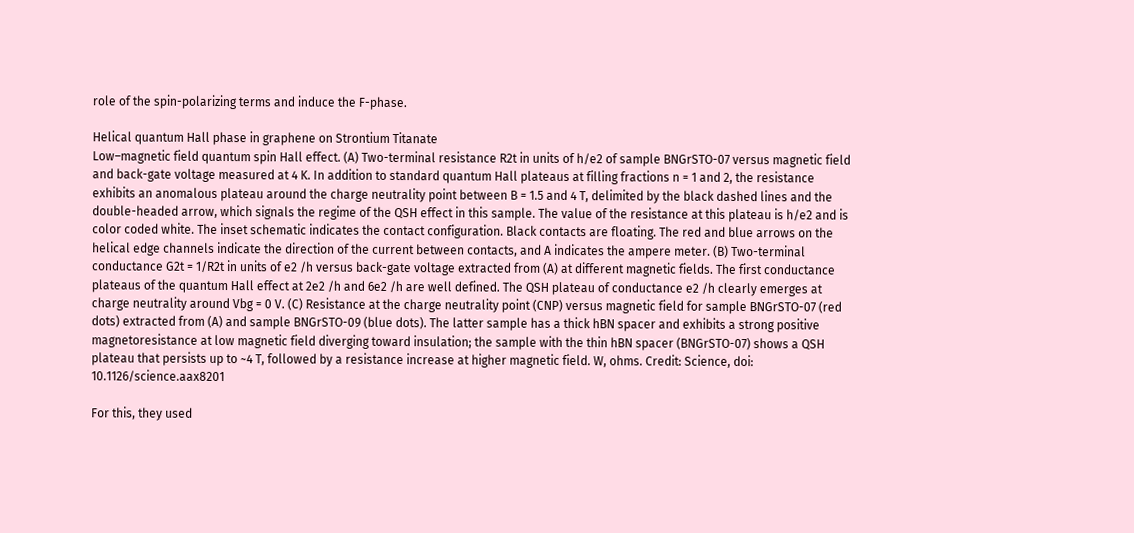role of the spin-polarizing terms and induce the F-phase.

Helical quantum Hall phase in graphene on Strontium Titanate
Low–magnetic field quantum spin Hall effect. (A) Two-terminal resistance R2t in units of h/e2 of sample BNGrSTO-07 versus magnetic field and back-gate voltage measured at 4 K. In addition to standard quantum Hall plateaus at filling fractions n = 1 and 2, the resistance exhibits an anomalous plateau around the charge neutrality point between B = 1.5 and 4 T, delimited by the black dashed lines and the double-headed arrow, which signals the regime of the QSH effect in this sample. The value of the resistance at this plateau is h/e2 and is color coded white. The inset schematic indicates the contact configuration. Black contacts are floating. The red and blue arrows on the helical edge channels indicate the direction of the current between contacts, and A indicates the ampere meter. (B) Two-terminal conductance G2t = 1/R2t in units of e2 /h versus back-gate voltage extracted from (A) at different magnetic fields. The first conductance plateaus of the quantum Hall effect at 2e2 /h and 6e2 /h are well defined. The QSH plateau of conductance e2 /h clearly emerges at charge neutrality around Vbg = 0 V. (C) Resistance at the charge neutrality point (CNP) versus magnetic field for sample BNGrSTO-07 (red dots) extracted from (A) and sample BNGrSTO-09 (blue dots). The latter sample has a thick hBN spacer and exhibits a strong positive magnetoresistance at low magnetic field diverging toward insulation; the sample with the thin hBN spacer (BNGrSTO-07) shows a QSH plateau that persists up to ~4 T, followed by a resistance increase at higher magnetic field. W, ohms. Credit: Science, doi: 10.1126/science.aax8201

For this, they used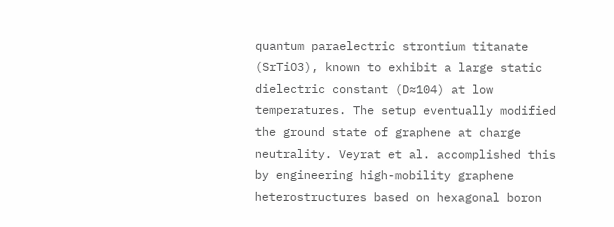quantum paraelectric strontium titanate (SrTiO3), known to exhibit a large static dielectric constant (D≈104) at low temperatures. The setup eventually modified the ground state of graphene at charge neutrality. Veyrat et al. accomplished this by engineering high-mobility graphene heterostructures based on hexagonal boron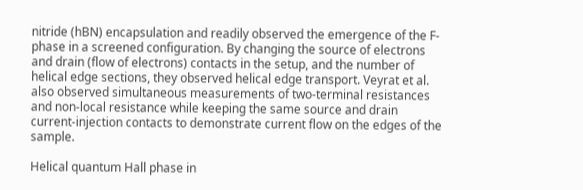nitride (hBN) encapsulation and readily observed the emergence of the F-phase in a screened configuration. By changing the source of electrons and drain (flow of electrons) contacts in the setup, and the number of helical edge sections, they observed helical edge transport. Veyrat et al. also observed simultaneous measurements of two-terminal resistances and non-local resistance while keeping the same source and drain current-injection contacts to demonstrate current flow on the edges of the sample.

Helical quantum Hall phase in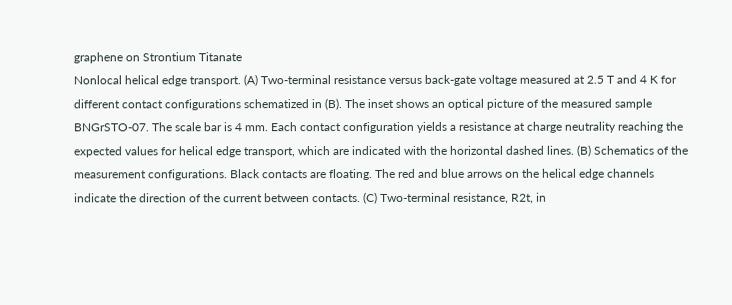graphene on Strontium Titanate
Nonlocal helical edge transport. (A) Two-terminal resistance versus back-gate voltage measured at 2.5 T and 4 K for different contact configurations schematized in (B). The inset shows an optical picture of the measured sample BNGrSTO-07. The scale bar is 4 mm. Each contact configuration yields a resistance at charge neutrality reaching the expected values for helical edge transport, which are indicated with the horizontal dashed lines. (B) Schematics of the measurement configurations. Black contacts are floating. The red and blue arrows on the helical edge channels indicate the direction of the current between contacts. (C) Two-terminal resistance, R2t, in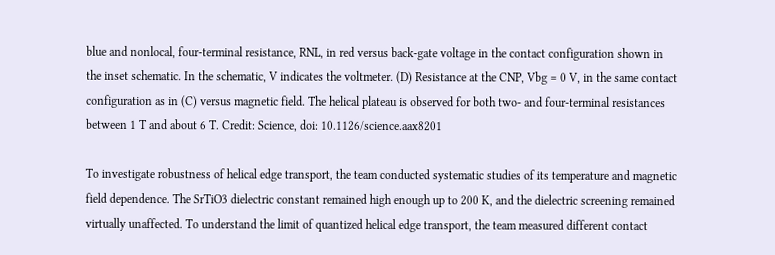blue and nonlocal, four-terminal resistance, RNL, in red versus back-gate voltage in the contact configuration shown in the inset schematic. In the schematic, V indicates the voltmeter. (D) Resistance at the CNP, Vbg = 0 V, in the same contact configuration as in (C) versus magnetic field. The helical plateau is observed for both two- and four-terminal resistances between 1 T and about 6 T. Credit: Science, doi: 10.1126/science.aax8201

To investigate robustness of helical edge transport, the team conducted systematic studies of its temperature and magnetic field dependence. The SrTiO3 dielectric constant remained high enough up to 200 K, and the dielectric screening remained virtually unaffected. To understand the limit of quantized helical edge transport, the team measured different contact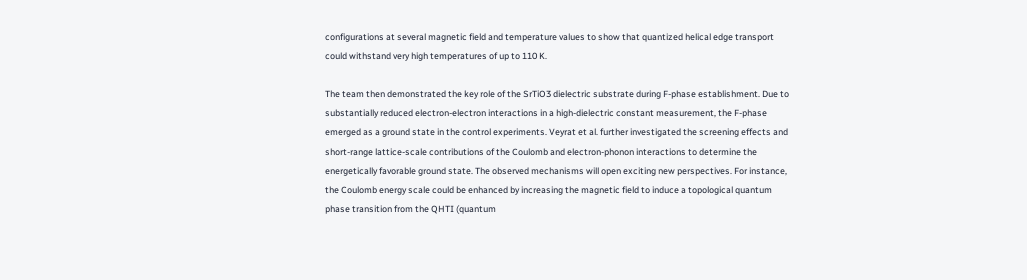configurations at several magnetic field and temperature values to show that quantized helical edge transport could withstand very high temperatures of up to 110 K.

The team then demonstrated the key role of the SrTiO3 dielectric substrate during F-phase establishment. Due to substantially reduced electron-electron interactions in a high-dielectric constant measurement, the F-phase emerged as a ground state in the control experiments. Veyrat et al. further investigated the screening effects and short-range lattice-scale contributions of the Coulomb and electron-phonon interactions to determine the energetically favorable ground state. The observed mechanisms will open exciting new perspectives. For instance, the Coulomb energy scale could be enhanced by increasing the magnetic field to induce a topological quantum phase transition from the QHTI (quantum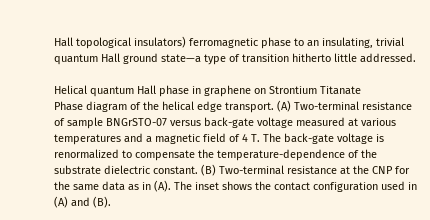Hall topological insulators) ferromagnetic phase to an insulating, trivial quantum Hall ground state—a type of transition hitherto little addressed.

Helical quantum Hall phase in graphene on Strontium Titanate
Phase diagram of the helical edge transport. (A) Two-terminal resistance of sample BNGrSTO-07 versus back-gate voltage measured at various temperatures and a magnetic field of 4 T. The back-gate voltage is renormalized to compensate the temperature-dependence of the substrate dielectric constant. (B) Two-terminal resistance at the CNP for the same data as in (A). The inset shows the contact configuration used in (A) and (B).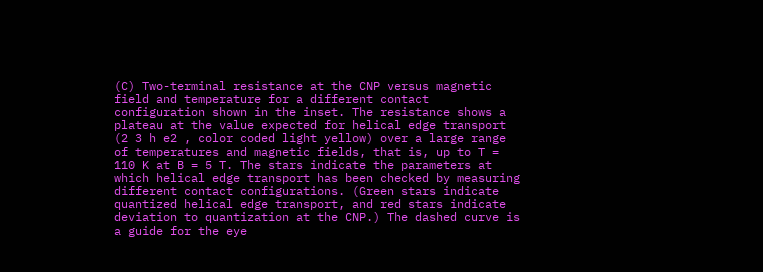(C) Two-terminal resistance at the CNP versus magnetic field and temperature for a different contact configuration shown in the inset. The resistance shows a plateau at the value expected for helical edge transport (2 3 h e2 , color coded light yellow) over a large range of temperatures and magnetic fields, that is, up to T = 110 K at B = 5 T. The stars indicate the parameters at which helical edge transport has been checked by measuring different contact configurations. (Green stars indicate quantized helical edge transport, and red stars indicate deviation to quantization at the CNP.) The dashed curve is a guide for the eye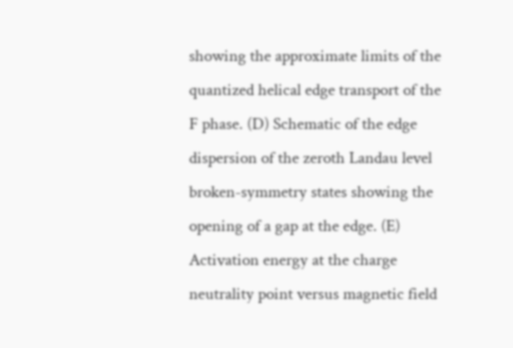showing the approximate limits of the quantized helical edge transport of the F phase. (D) Schematic of the edge dispersion of the zeroth Landau level broken-symmetry states showing the opening of a gap at the edge. (E) Activation energy at the charge neutrality point versus magnetic field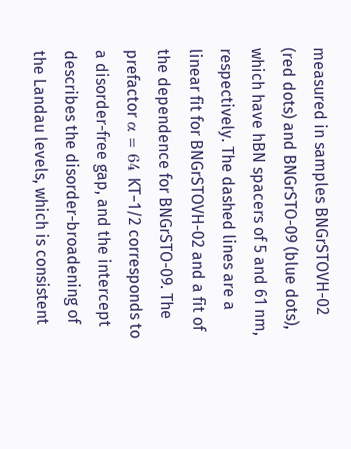measured in samples BNGrSTOVH-02 (red dots) and BNGrSTO-09 (blue dots), which have hBN spacers of 5 and 61 nm, respectively. The dashed lines are a linear fit for BNGrSTOVH-02 and a fit of the dependence for BNGrSTO-09. The prefactor α = 64 KT−1/2 corresponds to a disorder-free gap, and the intercept describes the disorder-broadening of the Landau levels, which is consistent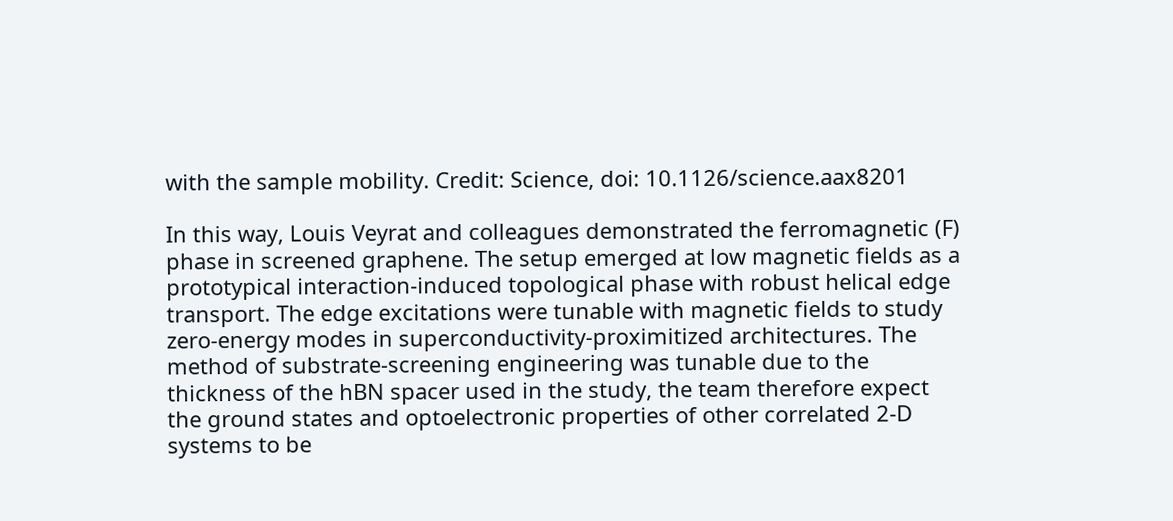with the sample mobility. Credit: Science, doi: 10.1126/science.aax8201

In this way, Louis Veyrat and colleagues demonstrated the ferromagnetic (F) phase in screened graphene. The setup emerged at low magnetic fields as a prototypical interaction-induced topological phase with robust helical edge transport. The edge excitations were tunable with magnetic fields to study zero-energy modes in superconductivity-proximitized architectures. The method of substrate-screening engineering was tunable due to the thickness of the hBN spacer used in the study, the team therefore expect the ground states and optoelectronic properties of other correlated 2-D systems to be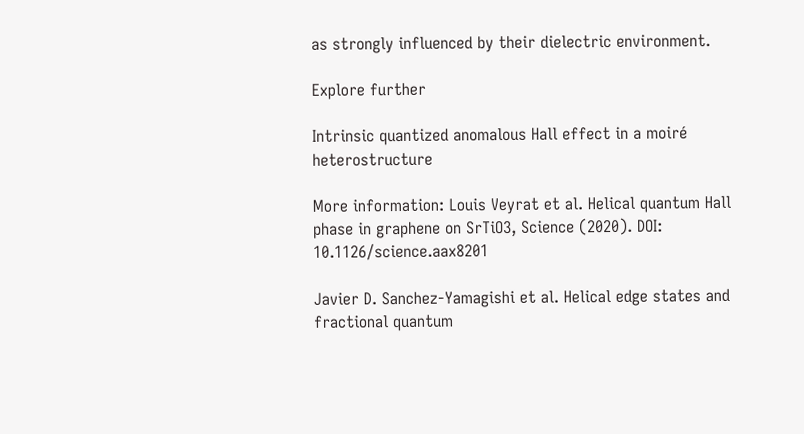as strongly influenced by their dielectric environment.

Explore further

Intrinsic quantized anomalous Hall effect in a moiré heterostructure

More information: Louis Veyrat et al. Helical quantum Hall phase in graphene on SrTiO3, Science (2020). DOI: 10.1126/science.aax8201

Javier D. Sanchez-Yamagishi et al. Helical edge states and fractional quantum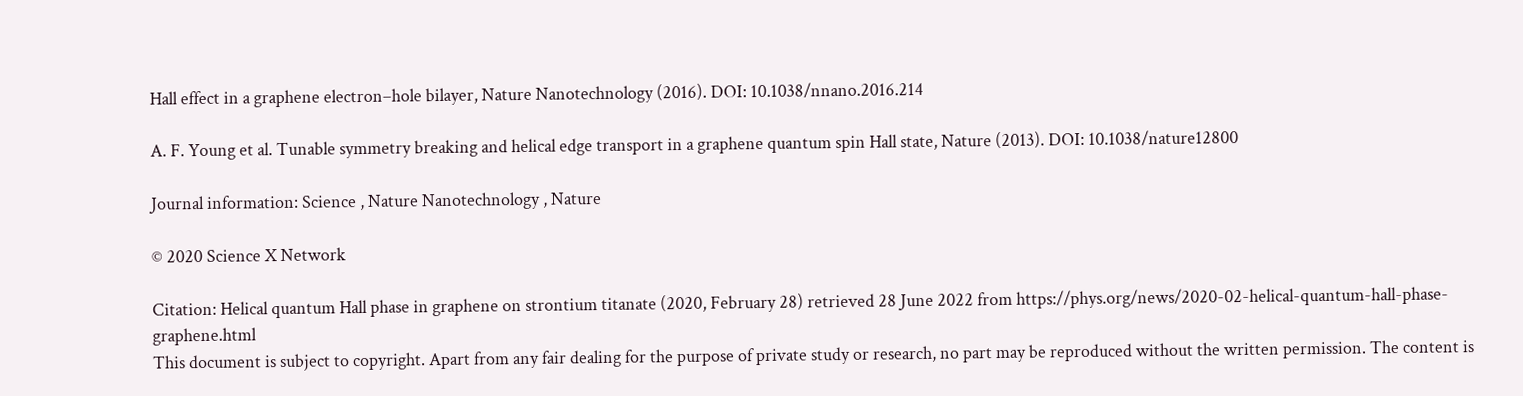Hall effect in a graphene electron–hole bilayer, Nature Nanotechnology (2016). DOI: 10.1038/nnano.2016.214

A. F. Young et al. Tunable symmetry breaking and helical edge transport in a graphene quantum spin Hall state, Nature (2013). DOI: 10.1038/nature12800

Journal information: Science , Nature Nanotechnology , Nature

© 2020 Science X Network

Citation: Helical quantum Hall phase in graphene on strontium titanate (2020, February 28) retrieved 28 June 2022 from https://phys.org/news/2020-02-helical-quantum-hall-phase-graphene.html
This document is subject to copyright. Apart from any fair dealing for the purpose of private study or research, no part may be reproduced without the written permission. The content is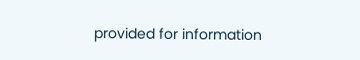provided for information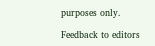purposes only.

Feedback to editors